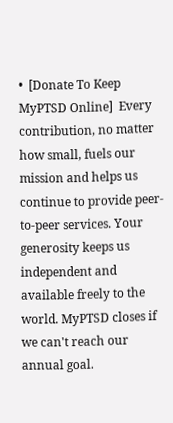•  [Donate To Keep MyPTSD Online]  Every contribution, no matter how small, fuels our mission and helps us continue to provide peer-to-peer services. Your generosity keeps us independent and available freely to the world. MyPTSD closes if we can't reach our annual goal.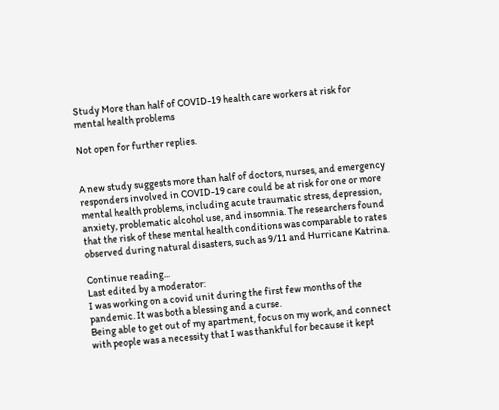Study More than half of COVID-19 health care workers at risk for mental health problems

Not open for further replies.


A new study suggests more than half of doctors, nurses, and emergency responders involved in COVID-19 care could be at risk for one or more mental health problems, including acute traumatic stress, depression, anxiety, problematic alcohol use, and insomnia. The researchers found that the risk of these mental health conditions was comparable to rates observed during natural disasters, such as 9/11 and Hurricane Katrina.

Continue reading...
Last edited by a moderator:
I was working on a covid unit during the first few months of the pandemic. It was both a blessing and a curse.
Being able to get out of my apartment, focus on my work, and connect with people was a necessity that I was thankful for because it kept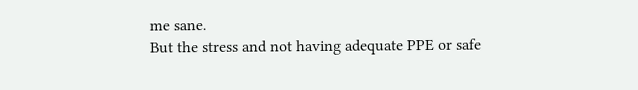me sane.
But the stress and not having adequate PPE or safe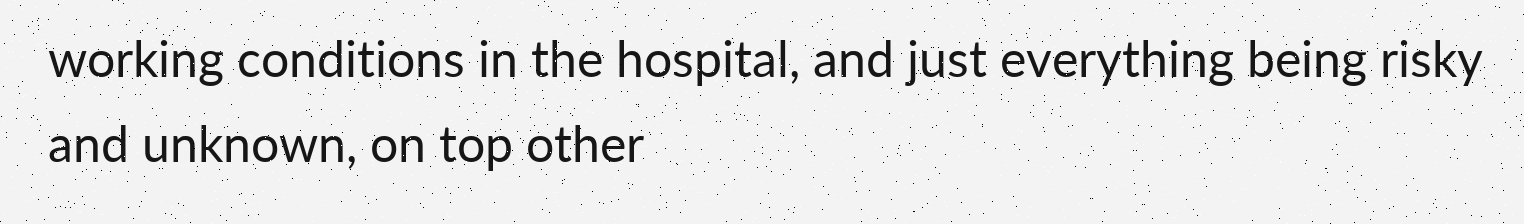working conditions in the hospital, and just everything being risky and unknown, on top other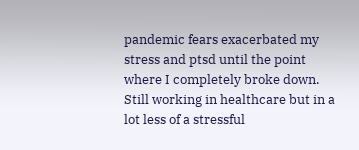pandemic fears exacerbated my stress and ptsd until the point where I completely broke down.
Still working in healthcare but in a lot less of a stressful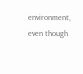environment, even though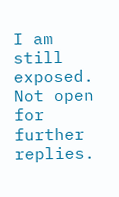I am still exposed.
Not open for further replies.